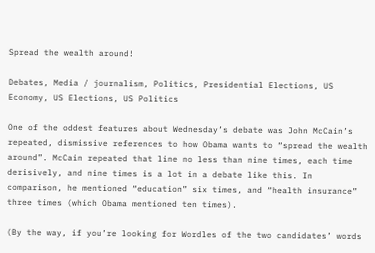Spread the wealth around!

Debates, Media / journalism, Politics, Presidential Elections, US Economy, US Elections, US Politics

One of the oddest features about Wednesday’s debate was John McCain’s repeated, dismissive references to how Obama wants to “spread the wealth around”. McCain repeated that line no less than nine times, each time derisively, and nine times is a lot in a debate like this. In comparison, he mentioned “education” six times, and “health insurance” three times (which Obama mentioned ten times).

(By the way, if you’re looking for Wordles of the two candidates’ words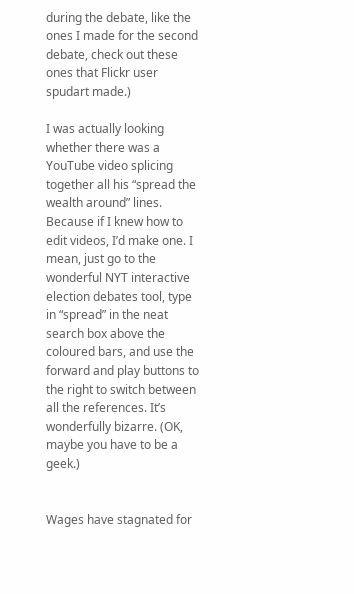during the debate, like the ones I made for the second debate, check out these ones that Flickr user spudart made.)

I was actually looking whether there was a YouTube video splicing together all his “spread the wealth around” lines. Because if I knew how to edit videos, I’d make one. I mean, just go to the wonderful NYT interactive election debates tool, type in “spread” in the neat search box above the coloured bars, and use the forward and play buttons to the right to switch between all the references. It’s wonderfully bizarre. (OK, maybe you have to be a geek.)


Wages have stagnated for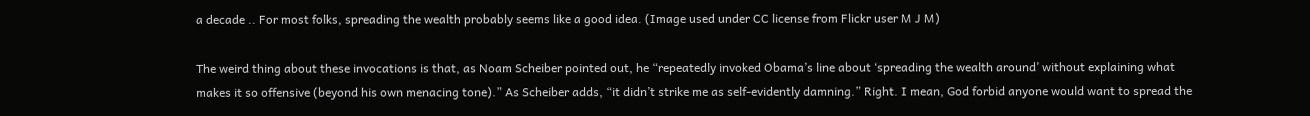a decade .. For most folks, spreading the wealth probably seems like a good idea. (Image used under CC license from Flickr user M J M)

The weird thing about these invocations is that, as Noam Scheiber pointed out, he “repeatedly invoked Obama’s line about ‘spreading the wealth around’ without explaining what makes it so offensive (beyond his own menacing tone).” As Scheiber adds, “it didn’t strike me as self-evidently damning.” Right. I mean, God forbid anyone would want to spread the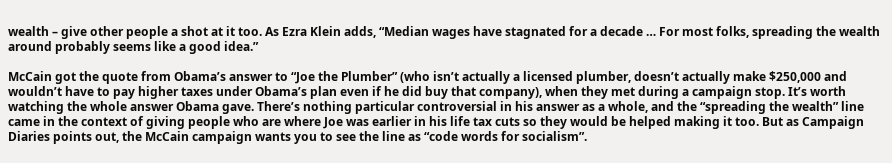wealth – give other people a shot at it too. As Ezra Klein adds, “Median wages have stagnated for a decade … For most folks, spreading the wealth around probably seems like a good idea.”

McCain got the quote from Obama’s answer to “Joe the Plumber” (who isn’t actually a licensed plumber, doesn’t actually make $250,000 and wouldn’t have to pay higher taxes under Obama’s plan even if he did buy that company), when they met during a campaign stop. It’s worth watching the whole answer Obama gave. There’s nothing particular controversial in his answer as a whole, and the “spreading the wealth” line came in the context of giving people who are where Joe was earlier in his life tax cuts so they would be helped making it too. But as Campaign Diaries points out, the McCain campaign wants you to see the line as “code words for socialism”.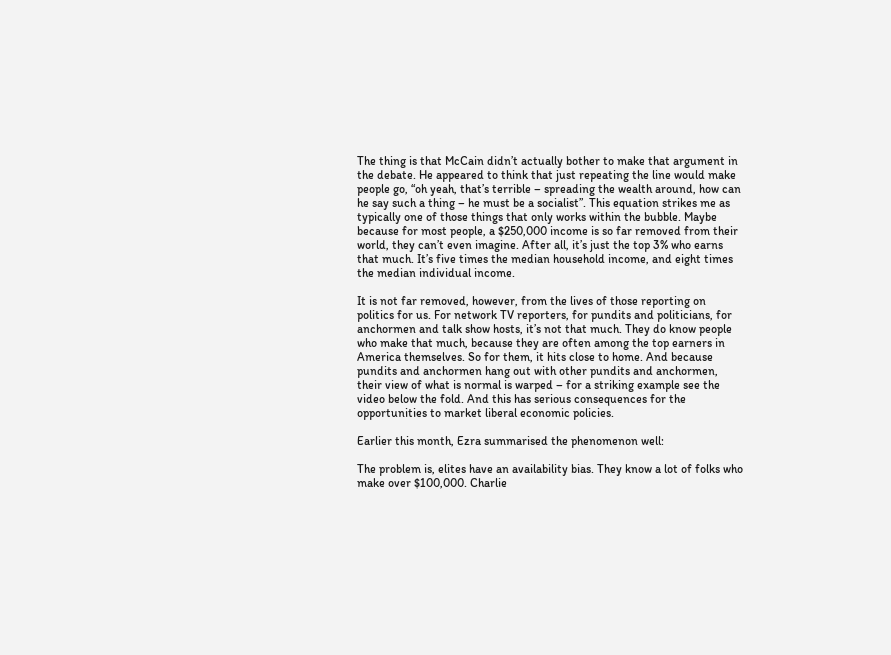The thing is that McCain didn’t actually bother to make that argument in the debate. He appeared to think that just repeating the line would make people go, “oh yeah, that’s terrible – spreading the wealth around, how can he say such a thing – he must be a socialist”. This equation strikes me as typically one of those things that only works within the bubble. Maybe because for most people, a $250,000 income is so far removed from their world, they can’t even imagine. After all, it’s just the top 3% who earns that much. It’s five times the median household income, and eight times the median individual income.

It is not far removed, however, from the lives of those reporting on politics for us. For network TV reporters, for pundits and politicians, for anchormen and talk show hosts, it’s not that much. They do know people who make that much, because they are often among the top earners in America themselves. So for them, it hits close to home. And because pundits and anchormen hang out with other pundits and anchormen, their view of what is normal is warped – for a striking example see the video below the fold. And this has serious consequences for the opportunities to market liberal economic policies.

Earlier this month, Ezra summarised the phenomenon well:

The problem is, elites have an availability bias. They know a lot of folks who make over $100,000. Charlie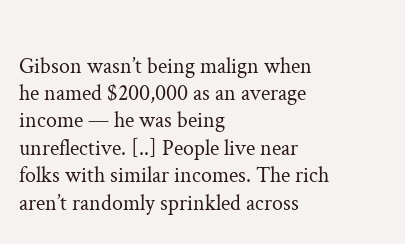Gibson wasn’t being malign when he named $200,000 as an average income — he was being unreflective. [..] People live near folks with similar incomes. The rich aren’t randomly sprinkled across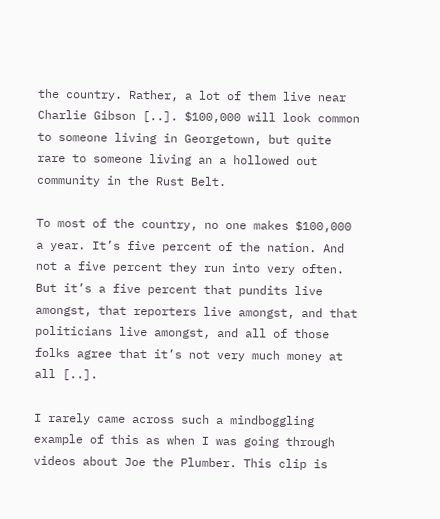the country. Rather, a lot of them live near Charlie Gibson [..]. $100,000 will look common to someone living in Georgetown, but quite rare to someone living an a hollowed out community in the Rust Belt.

To most of the country, no one makes $100,000 a year. It’s five percent of the nation. And not a five percent they run into very often. But it’s a five percent that pundits live amongst, that reporters live amongst, and that politicians live amongst, and all of those folks agree that it’s not very much money at all [..].

I rarely came across such a mindboggling example of this as when I was going through videos about Joe the Plumber. This clip is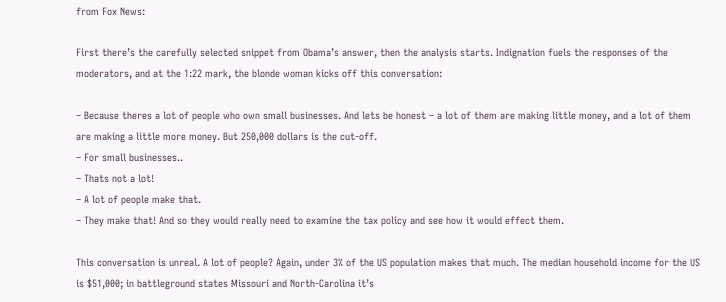from Fox News:

First there’s the carefully selected snippet from Obama’s answer, then the analysis starts. Indignation fuels the responses of the moderators, and at the 1:22 mark, the blonde woman kicks off this conversation:

– Because theres a lot of people who own small businesses. And lets be honest – a lot of them are making little money, and a lot of them are making a little more money. But 250,000 dollars is the cut-off.
– For small businesses..
– Thats not a lot!
– A lot of people make that.
– They make that! And so they would really need to examine the tax policy and see how it would effect them.

This conversation is unreal. A lot of people? Again, under 3% of the US population makes that much. The median household income for the US is $51,000; in battleground states Missouri and North-Carolina it’s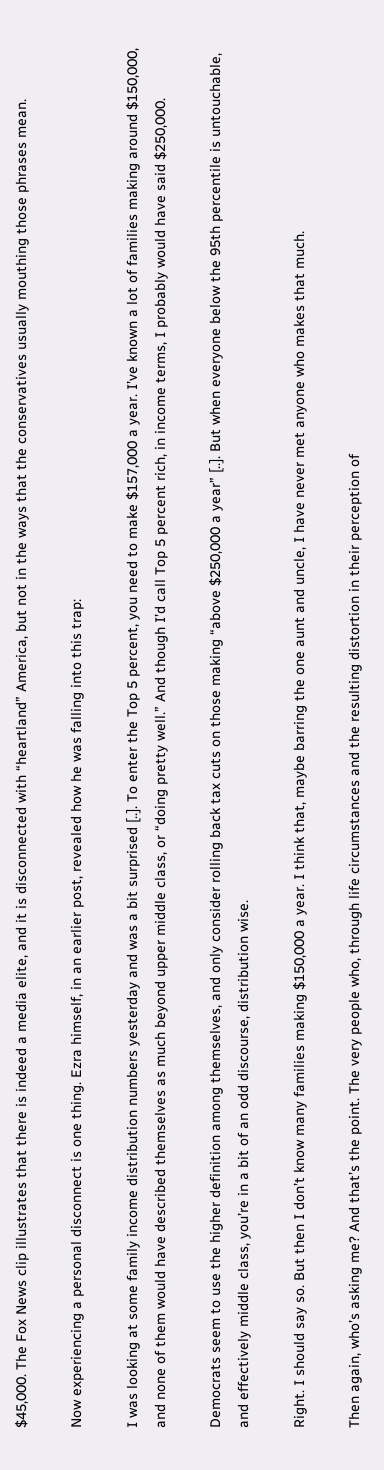$45,000. The Fox News clip illustrates that there is indeed a media elite, and it is disconnected with “heartland” America, but not in the ways that the conservatives usually mouthing those phrases mean.

Now experiencing a personal disconnect is one thing. Ezra himself, in an earlier post, revealed how he was falling into this trap:

I was looking at some family income distribution numbers yesterday and was a bit surprised [..]. To enter the Top 5 percent, you need to make $157,000 a year. I’ve known a lot of families making around $150,000, and none of them would have described themselves as much beyond upper middle class, or “doing pretty well.” And though I’d call Top 5 percent rich, in income terms, I probably would have said $250,000.

Democrats seem to use the higher definition among themselves, and only consider rolling back tax cuts on those making “above $250,000 a year” [..]. But when everyone below the 95th percentile is untouchable, and effectively middle class, you’re in a bit of an odd discourse, distribution wise.

Right. I should say so. But then I don’t know many families making $150,000 a year. I think that, maybe barring the one aunt and uncle, I have never met anyone who makes that much.

Then again, who’s asking me? And that’s the point. The very people who, through life circumstances and the resulting distortion in their perception of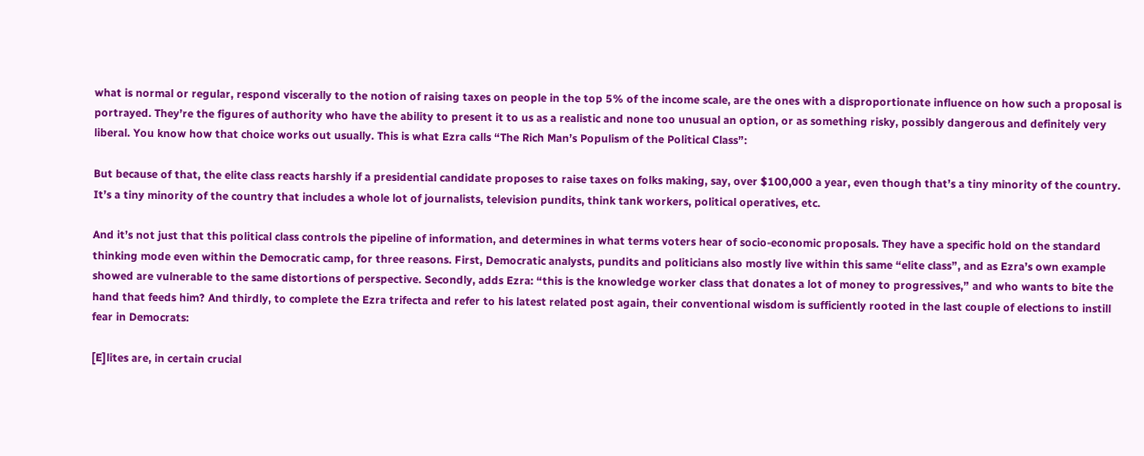what is normal or regular, respond viscerally to the notion of raising taxes on people in the top 5% of the income scale, are the ones with a disproportionate influence on how such a proposal is portrayed. They’re the figures of authority who have the ability to present it to us as a realistic and none too unusual an option, or as something risky, possibly dangerous and definitely very liberal. You know how that choice works out usually. This is what Ezra calls “The Rich Man’s Populism of the Political Class”:

But because of that, the elite class reacts harshly if a presidential candidate proposes to raise taxes on folks making, say, over $100,000 a year, even though that’s a tiny minority of the country. It’s a tiny minority of the country that includes a whole lot of journalists, television pundits, think tank workers, political operatives, etc.

And it’s not just that this political class controls the pipeline of information, and determines in what terms voters hear of socio-economic proposals. They have a specific hold on the standard thinking mode even within the Democratic camp, for three reasons. First, Democratic analysts, pundits and politicians also mostly live within this same “elite class”, and as Ezra’s own example showed are vulnerable to the same distortions of perspective. Secondly, adds Ezra: “this is the knowledge worker class that donates a lot of money to progressives,” and who wants to bite the hand that feeds him? And thirdly, to complete the Ezra trifecta and refer to his latest related post again, their conventional wisdom is sufficiently rooted in the last couple of elections to instill fear in Democrats:

[E]lites are, in certain crucial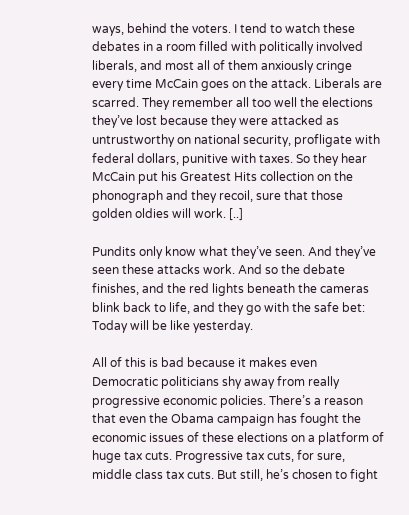ways, behind the voters. I tend to watch these debates in a room filled with politically involved liberals, and most all of them anxiously cringe every time McCain goes on the attack. Liberals are scarred. They remember all too well the elections they’ve lost because they were attacked as untrustworthy on national security, profligate with federal dollars, punitive with taxes. So they hear McCain put his Greatest Hits collection on the phonograph and they recoil, sure that those golden oldies will work. [..]

Pundits only know what they’ve seen. And they’ve seen these attacks work. And so the debate finishes, and the red lights beneath the cameras blink back to life, and they go with the safe bet: Today will be like yesterday.

All of this is bad because it makes even Democratic politicians shy away from really progressive economic policies. There’s a reason that even the Obama campaign has fought the economic issues of these elections on a platform of huge tax cuts. Progressive tax cuts, for sure, middle class tax cuts. But still, he’s chosen to fight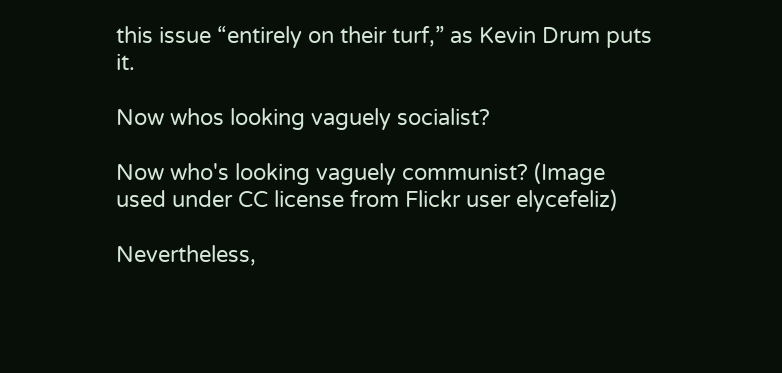this issue “entirely on their turf,” as Kevin Drum puts it.

Now whos looking vaguely socialist?

Now who's looking vaguely communist? (Image used under CC license from Flickr user elycefeliz)

Nevertheless,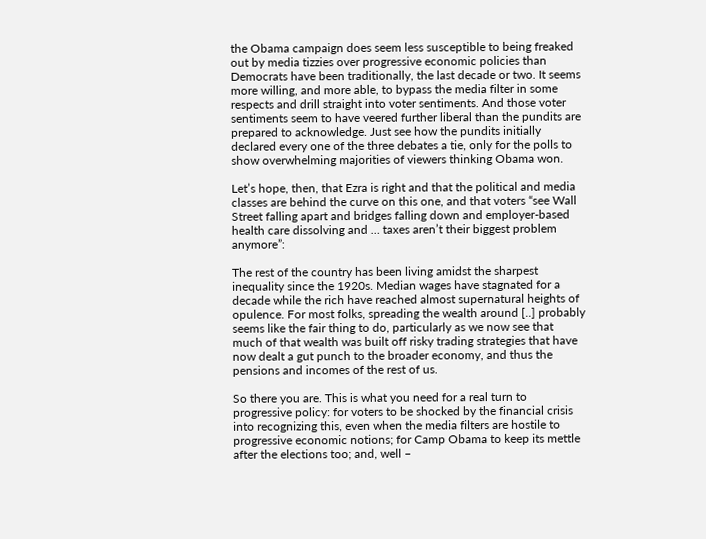the Obama campaign does seem less susceptible to being freaked out by media tizzies over progressive economic policies than Democrats have been traditionally, the last decade or two. It seems more willing, and more able, to bypass the media filter in some respects and drill straight into voter sentiments. And those voter sentiments seem to have veered further liberal than the pundits are prepared to acknowledge. Just see how the pundits initially declared every one of the three debates a tie, only for the polls to show overwhelming majorities of viewers thinking Obama won.

Let’s hope, then, that Ezra is right and that the political and media classes are behind the curve on this one, and that voters “see Wall Street falling apart and bridges falling down and employer-based health care dissolving and … taxes aren’t their biggest problem anymore”:

The rest of the country has been living amidst the sharpest inequality since the 1920s. Median wages have stagnated for a decade while the rich have reached almost supernatural heights of opulence. For most folks, spreading the wealth around [..] probably seems like the fair thing to do, particularly as we now see that much of that wealth was built off risky trading strategies that have now dealt a gut punch to the broader economy, and thus the pensions and incomes of the rest of us.

So there you are. This is what you need for a real turn to progressive policy: for voters to be shocked by the financial crisis into recognizing this, even when the media filters are hostile to progressive economic notions; for Camp Obama to keep its mettle after the elections too; and, well –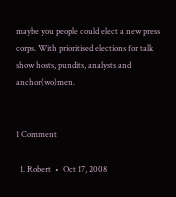maybe you people could elect a new press corps. With prioritised elections for talk show hosts, pundits, analysts and anchor(wo)men.


1 Comment

  1. Robert  •  Oct 17, 2008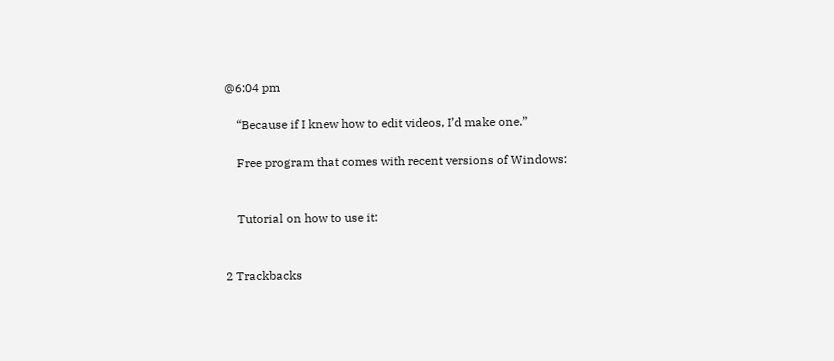@6:04 pm

    “Because if I knew how to edit videos, I’d make one.”

    Free program that comes with recent versions of Windows:


    Tutorial on how to use it:


2 Trackbacks